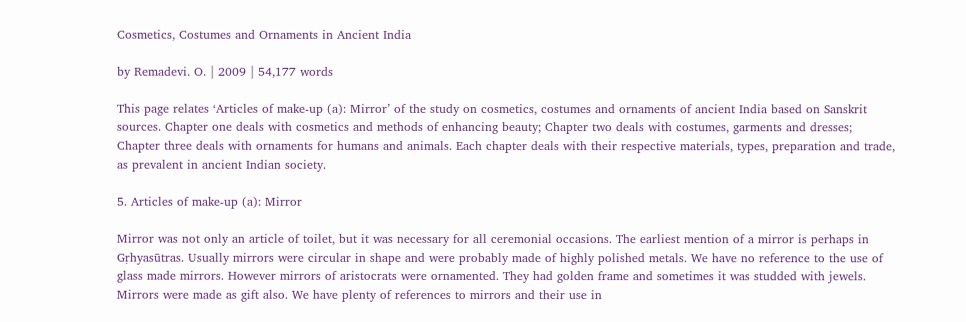Cosmetics, Costumes and Ornaments in Ancient India

by Remadevi. O. | 2009 | 54,177 words

This page relates ‘Articles of make-up (a): Mirror’ of the study on cosmetics, costumes and ornaments of ancient India based on Sanskrit sources. Chapter one deals with cosmetics and methods of enhancing beauty; Chapter two deals with costumes, garments and dresses; Chapter three deals with ornaments for humans and animals. Each chapter deals with their respective materials, types, preparation and trade, as prevalent in ancient Indian society.

5. Articles of make-up (a): Mirror

Mirror was not only an article of toilet, but it was necessary for all ceremonial occasions. The earliest mention of a mirror is perhaps in Gṛhyasūtras. Usually mirrors were circular in shape and were probably made of highly polished metals. We have no reference to the use of glass made mirrors. However mirrors of aristocrats were ornamented. They had golden frame and sometimes it was studded with jewels. Mirrors were made as gift also. We have plenty of references to mirrors and their use in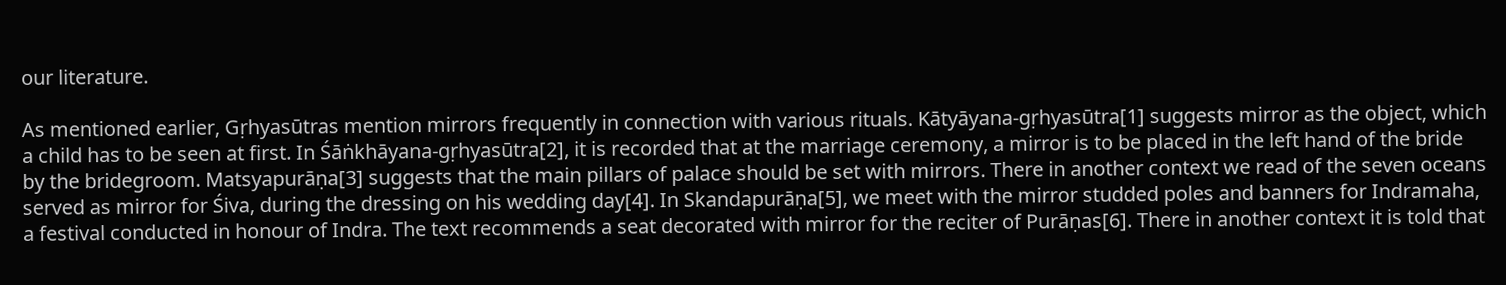our literature.

As mentioned earlier, Gṛhyasūtras mention mirrors frequently in connection with various rituals. Kātyāyana-gṛhyasūtra[1] suggests mirror as the object, which a child has to be seen at first. In Śāṅkhāyana-gṛhyasūtra[2], it is recorded that at the marriage ceremony, a mirror is to be placed in the left hand of the bride by the bridegroom. Matsyapurāṇa[3] suggests that the main pillars of palace should be set with mirrors. There in another context we read of the seven oceans served as mirror for Śiva, during the dressing on his wedding day[4]. In Skandapurāṇa[5], we meet with the mirror studded poles and banners for Indramaha, a festival conducted in honour of Indra. The text recommends a seat decorated with mirror for the reciter of Purāṇas[6]. There in another context it is told that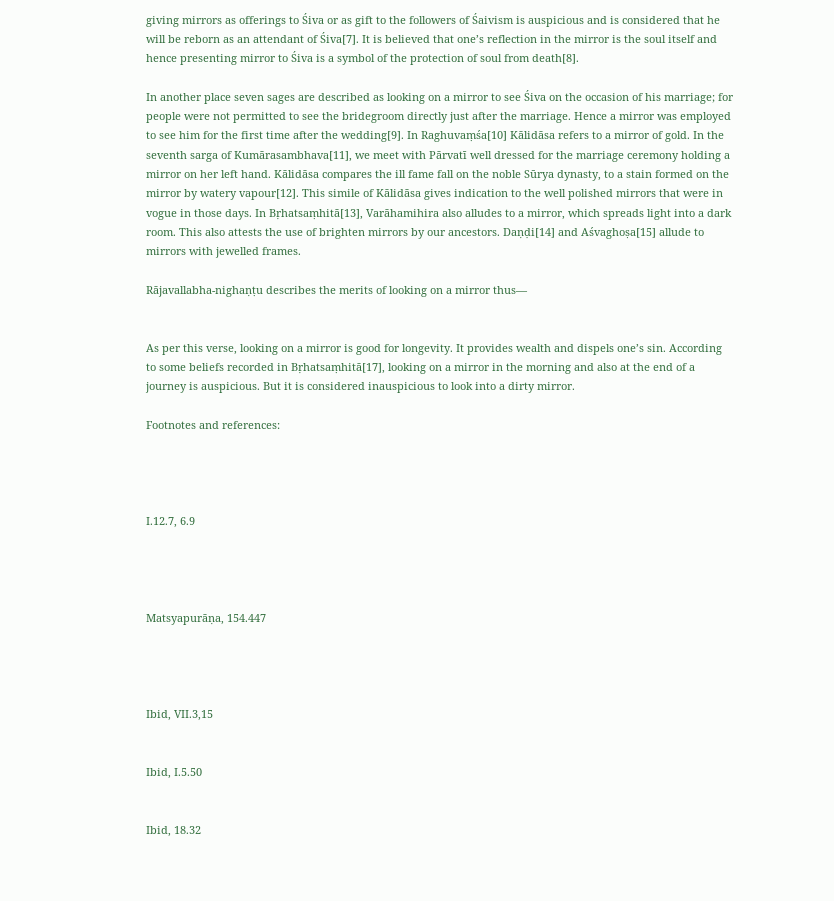giving mirrors as offerings to Śiva or as gift to the followers of Śaivism is auspicious and is considered that he will be reborn as an attendant of Śiva[7]. It is believed that one’s reflection in the mirror is the soul itself and hence presenting mirror to Śiva is a symbol of the protection of soul from death[8].

In another place seven sages are described as looking on a mirror to see Śiva on the occasion of his marriage; for people were not permitted to see the bridegroom directly just after the marriage. Hence a mirror was employed to see him for the first time after the wedding[9]. In Raghuvaṃśa[10] Kālidāsa refers to a mirror of gold. In the seventh sarga of Kumārasambhava[11], we meet with Pārvatī well dressed for the marriage ceremony holding a mirror on her left hand. Kālidāsa compares the ill fame fall on the noble Sūrya dynasty, to a stain formed on the mirror by watery vapour[12]. This simile of Kālidāsa gives indication to the well polished mirrors that were in vogue in those days. In Bṛhatsaṃhitā[13], Varāhamihira also alludes to a mirror, which spreads light into a dark room. This also attests the use of brighten mirrors by our ancestors. Daṇḍi[14] and Aśvaghoṣa[15] allude to mirrors with jewelled frames.

Rājavallabha-nighaṇṭu describes the merits of looking on a mirror thus—


As per this verse, looking on a mirror is good for longevity. It provides wealth and dispels one’s sin. According to some beliefs recorded in Bṛhatsaṃhitā[17], looking on a mirror in the morning and also at the end of a journey is auspicious. But it is considered inauspicious to look into a dirty mirror.

Footnotes and references:




I.12.7, 6.9




Matsyapurāṇa, 154.447




Ibid, VII.3,15


Ibid, I.5.50


Ibid, 18.32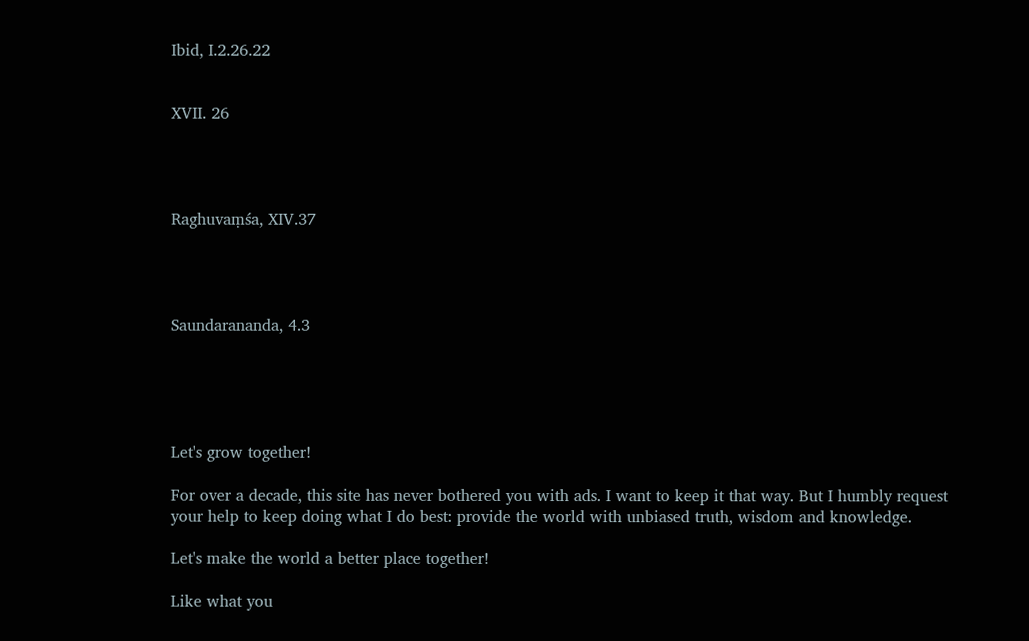Ibid, I.2.26.22


XVII. 26




Raghuvaṃśa, XIV.37




Saundarananda, 4.3





Let's grow together!

For over a decade, this site has never bothered you with ads. I want to keep it that way. But I humbly request your help to keep doing what I do best: provide the world with unbiased truth, wisdom and knowledge.

Let's make the world a better place together!

Like what you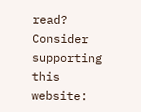read? Consider supporting this website: